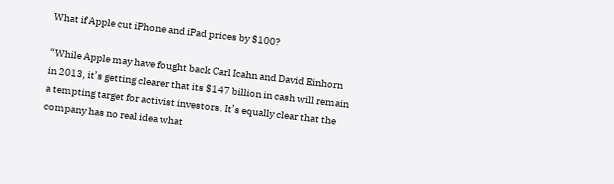What if Apple cut iPhone and iPad prices by $100?

“While Apple may have fought back Carl Icahn and David Einhorn in 2013, it’s getting clearer that its $147 billion in cash will remain a tempting target for activist investors. It’s equally clear that the company has no real idea what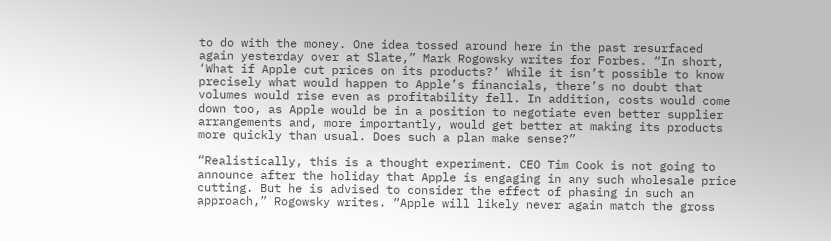to do with the money. One idea tossed around here in the past resurfaced again yesterday over at Slate,” Mark Rogowsky writes for Forbes. “In short, ‘What if Apple cut prices on its products?’ While it isn’t possible to know precisely what would happen to Apple’s financials, there’s no doubt that volumes would rise even as profitability fell. In addition, costs would come down too, as Apple would be in a position to negotiate even better supplier arrangements and, more importantly, would get better at making its products more quickly than usual. Does such a plan make sense?”

“Realistically, this is a thought experiment. CEO Tim Cook is not going to announce after the holiday that Apple is engaging in any such wholesale price cutting. But he is advised to consider the effect of phasing in such an approach,” Rogowsky writes. “Apple will likely never again match the gross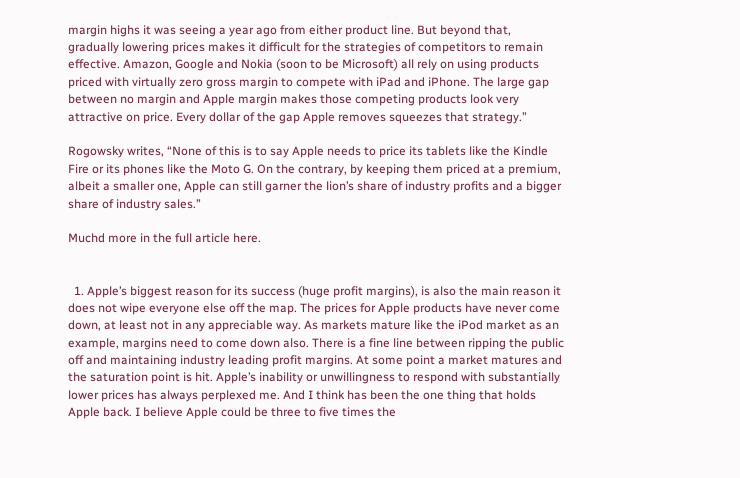margin highs it was seeing a year ago from either product line. But beyond that, gradually lowering prices makes it difficult for the strategies of competitors to remain effective. Amazon, Google and Nokia (soon to be Microsoft) all rely on using products priced with virtually zero gross margin to compete with iPad and iPhone. The large gap between no margin and Apple margin makes those competing products look very attractive on price. Every dollar of the gap Apple removes squeezes that strategy.”

Rogowsky writes, “None of this is to say Apple needs to price its tablets like the Kindle Fire or its phones like the Moto G. On the contrary, by keeping them priced at a premium, albeit a smaller one, Apple can still garner the lion’s share of industry profits and a bigger share of industry sales.”

Muchd more in the full article here.


  1. Apple’s biggest reason for its success (huge profit margins), is also the main reason it does not wipe everyone else off the map. The prices for Apple products have never come down, at least not in any appreciable way. As markets mature like the iPod market as an example, margins need to come down also. There is a fine line between ripping the public off and maintaining industry leading profit margins. At some point a market matures and the saturation point is hit. Apple’s inability or unwillingness to respond with substantially lower prices has always perplexed me. And I think has been the one thing that holds Apple back. I believe Apple could be three to five times the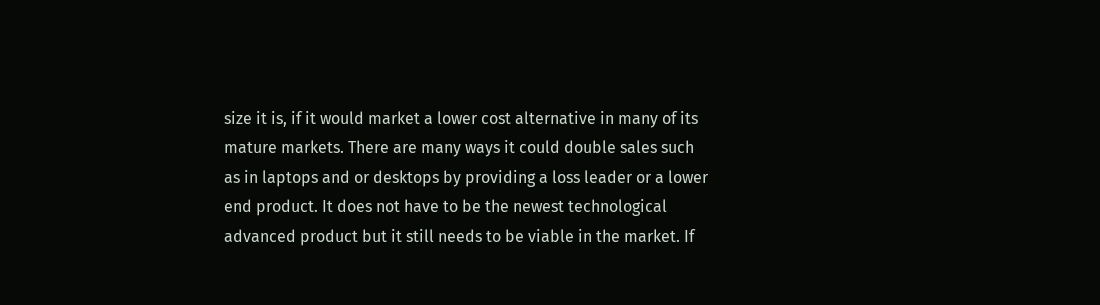size it is, if it would market a lower cost alternative in many of its mature markets. There are many ways it could double sales such as in laptops and or desktops by providing a loss leader or a lower end product. It does not have to be the newest technological advanced product but it still needs to be viable in the market. If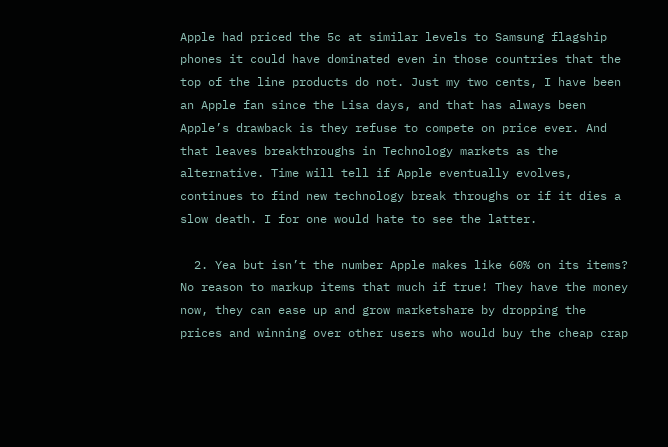Apple had priced the 5c at similar levels to Samsung flagship phones it could have dominated even in those countries that the top of the line products do not. Just my two cents, I have been an Apple fan since the Lisa days, and that has always been Apple’s drawback is they refuse to compete on price ever. And that leaves breakthroughs in Technology markets as the alternative. Time will tell if Apple eventually evolves, continues to find new technology break throughs or if it dies a slow death. I for one would hate to see the latter.

  2. Yea but isn’t the number Apple makes like 60% on its items? No reason to markup items that much if true! They have the money now, they can ease up and grow marketshare by dropping the prices and winning over other users who would buy the cheap crap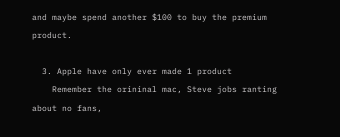and maybe spend another $100 to buy the premium product.

  3. Apple have only ever made 1 product
    Remember the orininal mac, Steve jobs ranting about no fans,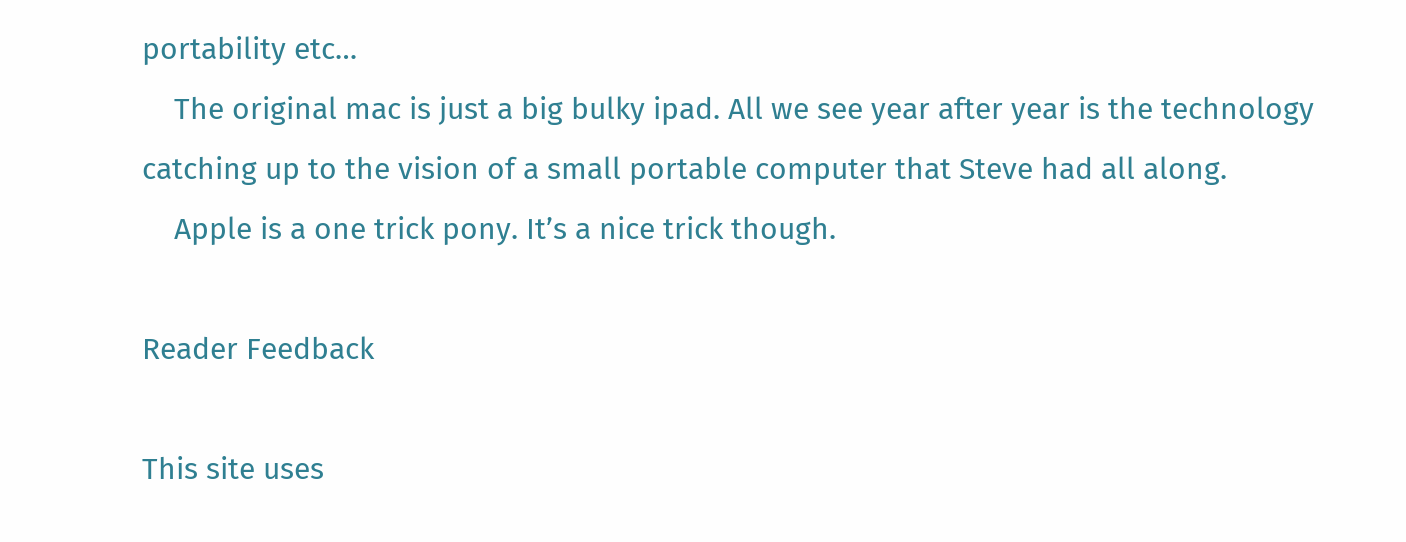portability etc…
    The original mac is just a big bulky ipad. All we see year after year is the technology catching up to the vision of a small portable computer that Steve had all along.
    Apple is a one trick pony. It’s a nice trick though.

Reader Feedback

This site uses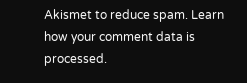Akismet to reduce spam. Learn how your comment data is processed.